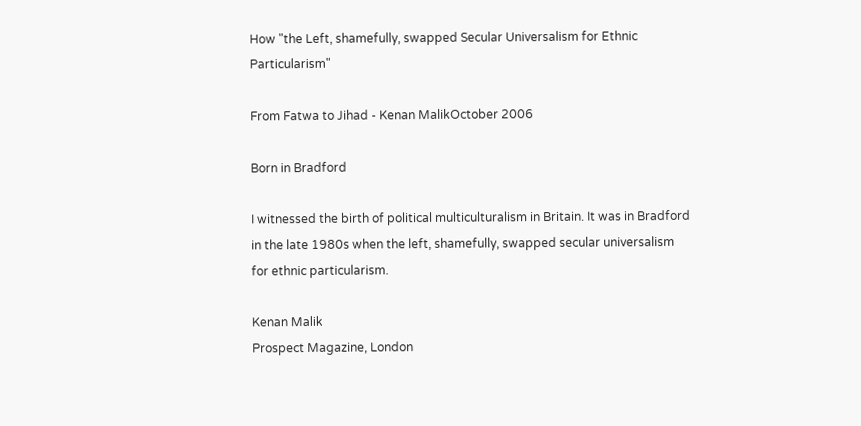How "the Left, shamefully, swapped Secular Universalism for Ethnic Particularism"

From Fatwa to Jihad - Kenan MalikOctober 2006

Born in Bradford

I witnessed the birth of political multiculturalism in Britain. It was in Bradford in the late 1980s when the left, shamefully, swapped secular universalism for ethnic particularism.

Kenan Malik
Prospect Magazine, London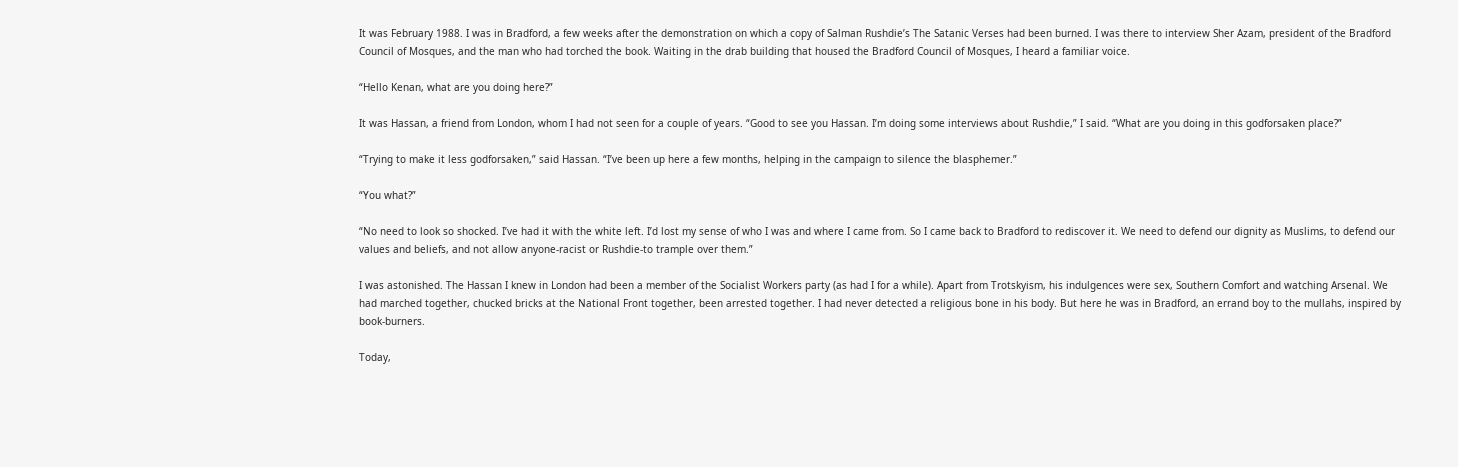It was February 1988. I was in Bradford, a few weeks after the demonstration on which a copy of Salman Rushdie’s The Satanic Verses had been burned. I was there to interview Sher Azam, president of the Bradford Council of Mosques, and the man who had torched the book. Waiting in the drab building that housed the Bradford Council of Mosques, I heard a familiar voice.

“Hello Kenan, what are you doing here?”

It was Hassan, a friend from London, whom I had not seen for a couple of years. “Good to see you Hassan. I’m doing some interviews about Rushdie,” I said. “What are you doing in this godforsaken place?”

“Trying to make it less godforsaken,” said Hassan. “I’ve been up here a few months, helping in the campaign to silence the blasphemer.”

“You what?”

“No need to look so shocked. I’ve had it with the white left. I’d lost my sense of who I was and where I came from. So I came back to Bradford to rediscover it. We need to defend our dignity as Muslims, to defend our values and beliefs, and not allow anyone-racist or Rushdie-to trample over them.”

I was astonished. The Hassan I knew in London had been a member of the Socialist Workers party (as had I for a while). Apart from Trotskyism, his indulgences were sex, Southern Comfort and watching Arsenal. We had marched together, chucked bricks at the National Front together, been arrested together. I had never detected a religious bone in his body. But here he was in Bradford, an errand boy to the mullahs, inspired by book-burners.

Today,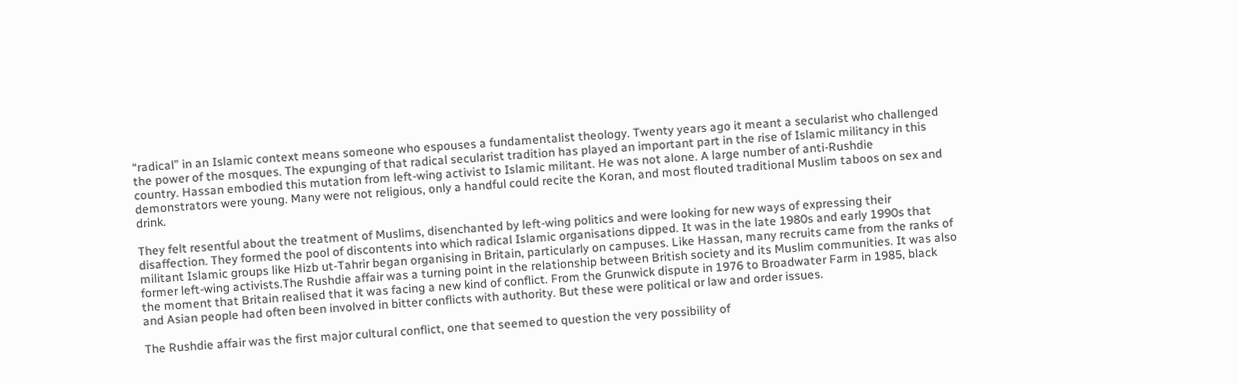“radical” in an Islamic context means someone who espouses a fundamentalist theology. Twenty years ago it meant a secularist who challenged the power of the mosques. The expunging of that radical secularist tradition has played an important part in the rise of Islamic militancy in this country. Hassan embodied this mutation from left-wing activist to Islamic militant. He was not alone. A large number of anti-Rushdie demonstrators were young. Many were not religious, only a handful could recite the Koran, and most flouted traditional Muslim taboos on sex and drink.

They felt resentful about the treatment of Muslims, disenchanted by left-wing politics and were looking for new ways of expressing their disaffection. They formed the pool of discontents into which radical Islamic organisations dipped. It was in the late 1980s and early 1990s that militant Islamic groups like Hizb ut-Tahrir began organising in Britain, particularly on campuses. Like Hassan, many recruits came from the ranks of former left-wing activists.The Rushdie affair was a turning point in the relationship between British society and its Muslim communities. It was also the moment that Britain realised that it was facing a new kind of conflict. From the Grunwick dispute in 1976 to Broadwater Farm in 1985, black and Asian people had often been involved in bitter conflicts with authority. But these were political or law and order issues.

The Rushdie affair was the first major cultural conflict, one that seemed to question the very possibility of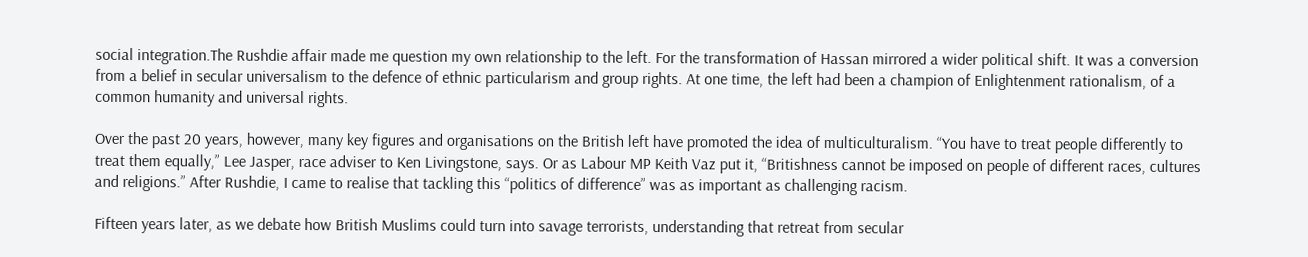social integration.The Rushdie affair made me question my own relationship to the left. For the transformation of Hassan mirrored a wider political shift. It was a conversion from a belief in secular universalism to the defence of ethnic particularism and group rights. At one time, the left had been a champion of Enlightenment rationalism, of a common humanity and universal rights.

Over the past 20 years, however, many key figures and organisations on the British left have promoted the idea of multiculturalism. “You have to treat people differently to treat them equally,” Lee Jasper, race adviser to Ken Livingstone, says. Or as Labour MP Keith Vaz put it, “Britishness cannot be imposed on people of different races, cultures and religions.” After Rushdie, I came to realise that tackling this “politics of difference” was as important as challenging racism.

Fifteen years later, as we debate how British Muslims could turn into savage terrorists, understanding that retreat from secular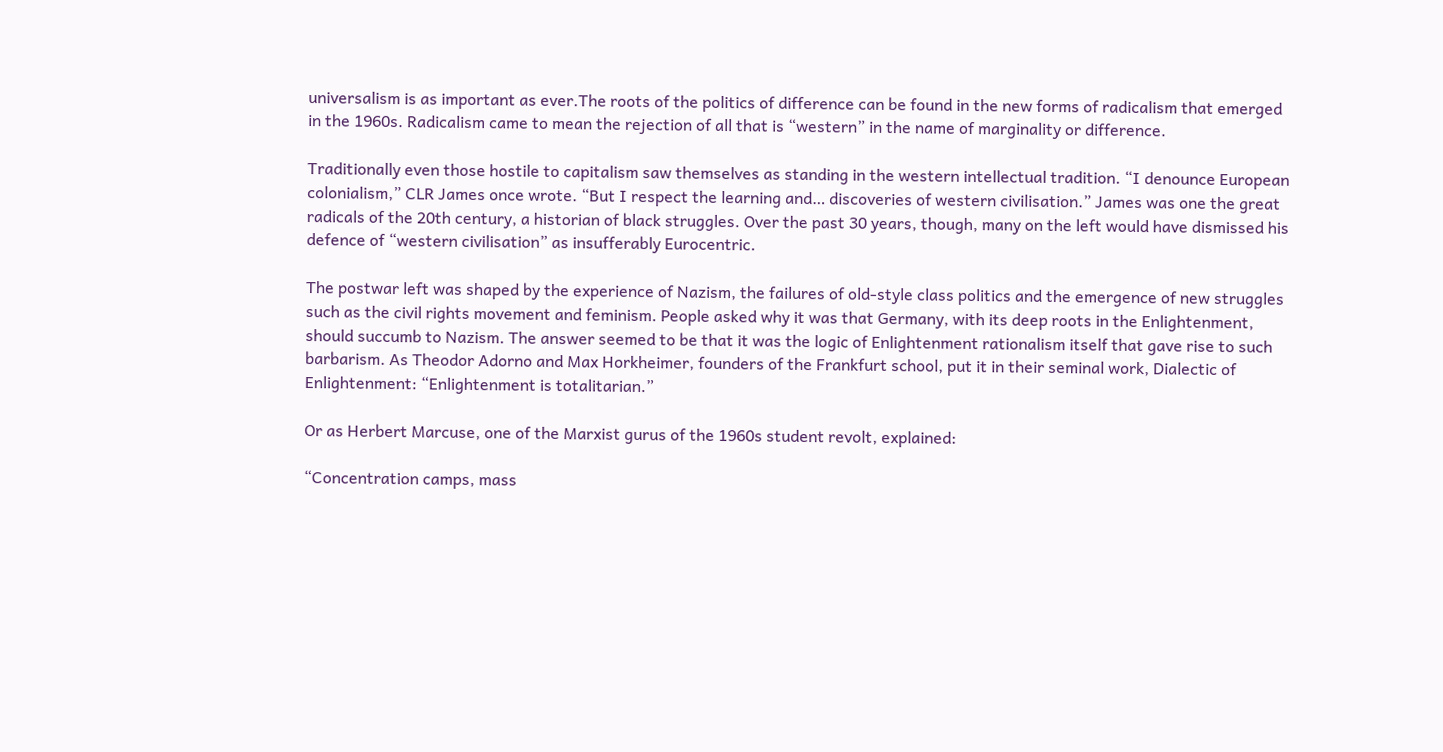universalism is as important as ever.The roots of the politics of difference can be found in the new forms of radicalism that emerged in the 1960s. Radicalism came to mean the rejection of all that is “western” in the name of marginality or difference.

Traditionally even those hostile to capitalism saw themselves as standing in the western intellectual tradition. “I denounce European colonialism,” CLR James once wrote. “But I respect the learning and… discoveries of western civilisation.” James was one the great radicals of the 20th century, a historian of black struggles. Over the past 30 years, though, many on the left would have dismissed his defence of “western civilisation” as insufferably Eurocentric.

The postwar left was shaped by the experience of Nazism, the failures of old-style class politics and the emergence of new struggles such as the civil rights movement and feminism. People asked why it was that Germany, with its deep roots in the Enlightenment, should succumb to Nazism. The answer seemed to be that it was the logic of Enlightenment rationalism itself that gave rise to such barbarism. As Theodor Adorno and Max Horkheimer, founders of the Frankfurt school, put it in their seminal work, Dialectic of Enlightenment: “Enlightenment is totalitarian.”

Or as Herbert Marcuse, one of the Marxist gurus of the 1960s student revolt, explained:

“Concentration camps, mass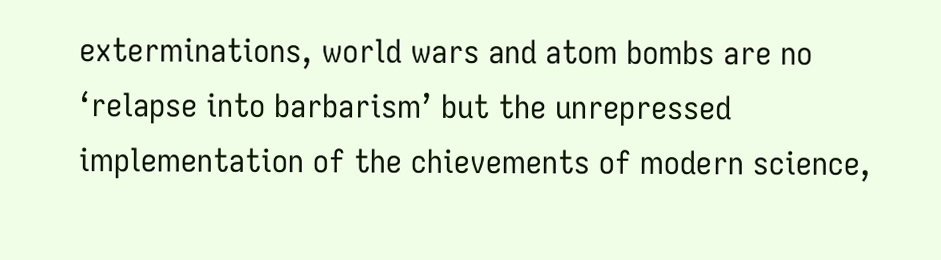exterminations, world wars and atom bombs are no ‘relapse into barbarism’ but the unrepressed implementation of the chievements of modern science,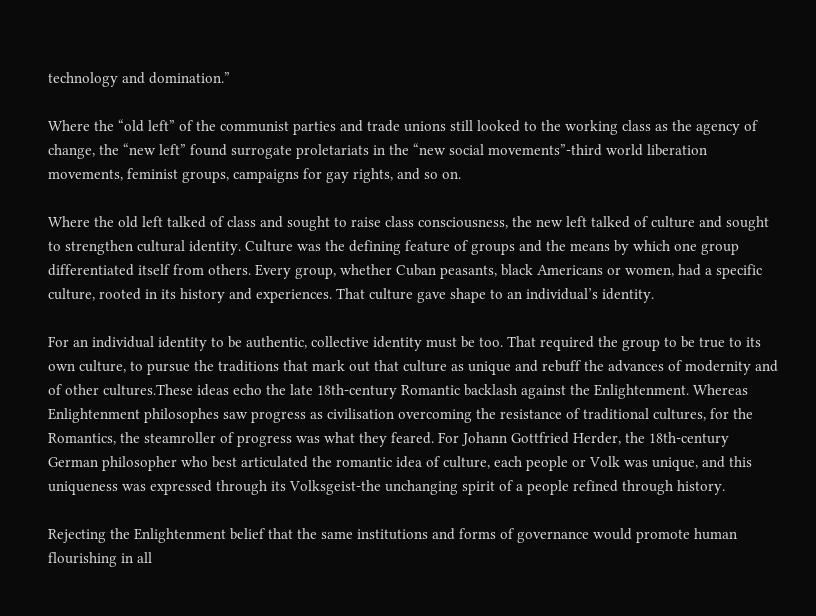technology and domination.”

Where the “old left” of the communist parties and trade unions still looked to the working class as the agency of change, the “new left” found surrogate proletariats in the “new social movements”-third world liberation movements, feminist groups, campaigns for gay rights, and so on.

Where the old left talked of class and sought to raise class consciousness, the new left talked of culture and sought to strengthen cultural identity. Culture was the defining feature of groups and the means by which one group differentiated itself from others. Every group, whether Cuban peasants, black Americans or women, had a specific culture, rooted in its history and experiences. That culture gave shape to an individual’s identity.

For an individual identity to be authentic, collective identity must be too. That required the group to be true to its own culture, to pursue the traditions that mark out that culture as unique and rebuff the advances of modernity and of other cultures.These ideas echo the late 18th-century Romantic backlash against the Enlightenment. Whereas Enlightenment philosophes saw progress as civilisation overcoming the resistance of traditional cultures, for the Romantics, the steamroller of progress was what they feared. For Johann Gottfried Herder, the 18th-century German philosopher who best articulated the romantic idea of culture, each people or Volk was unique, and this uniqueness was expressed through its Volksgeist-the unchanging spirit of a people refined through history.

Rejecting the Enlightenment belief that the same institutions and forms of governance would promote human flourishing in all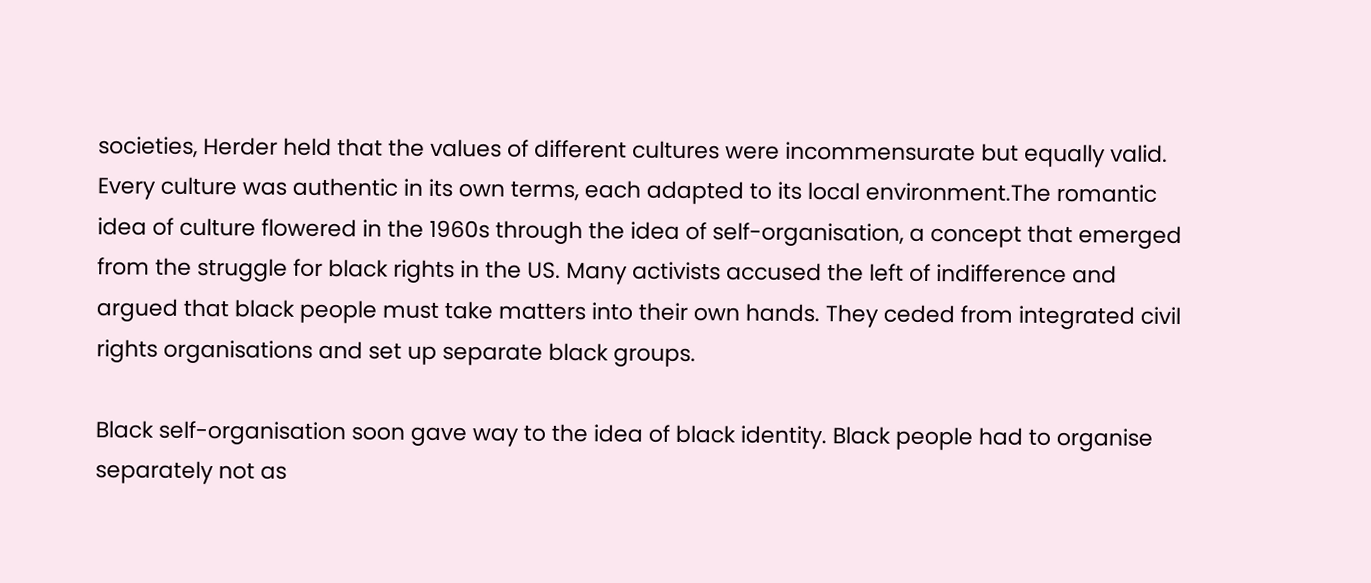societies, Herder held that the values of different cultures were incommensurate but equally valid. Every culture was authentic in its own terms, each adapted to its local environment.The romantic idea of culture flowered in the 1960s through the idea of self-organisation, a concept that emerged from the struggle for black rights in the US. Many activists accused the left of indifference and argued that black people must take matters into their own hands. They ceded from integrated civil rights organisations and set up separate black groups.

Black self-organisation soon gave way to the idea of black identity. Black people had to organise separately not as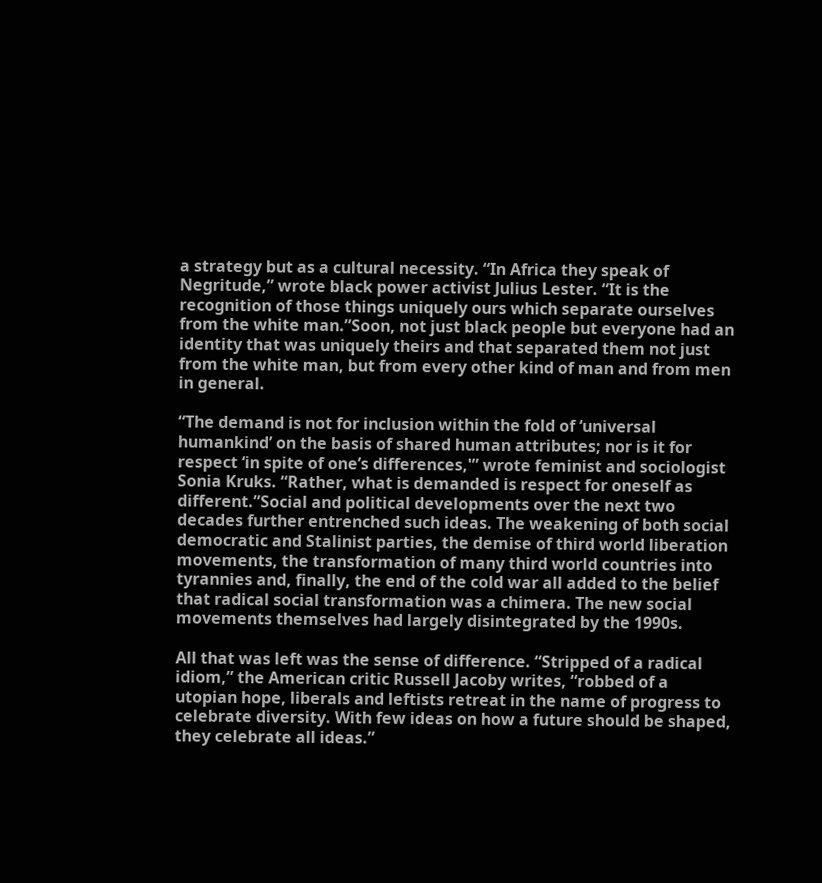a strategy but as a cultural necessity. “In Africa they speak of Negritude,” wrote black power activist Julius Lester. “It is the recognition of those things uniquely ours which separate ourselves from the white man.”Soon, not just black people but everyone had an identity that was uniquely theirs and that separated them not just from the white man, but from every other kind of man and from men in general.

“The demand is not for inclusion within the fold of ‘universal humankind’ on the basis of shared human attributes; nor is it for respect ‘in spite of one’s differences,'” wrote feminist and sociologist Sonia Kruks. “Rather, what is demanded is respect for oneself as different.”Social and political developments over the next two decades further entrenched such ideas. The weakening of both social democratic and Stalinist parties, the demise of third world liberation movements, the transformation of many third world countries into tyrannies and, finally, the end of the cold war all added to the belief that radical social transformation was a chimera. The new social movements themselves had largely disintegrated by the 1990s.

All that was left was the sense of difference. “Stripped of a radical idiom,” the American critic Russell Jacoby writes, “robbed of a utopian hope, liberals and leftists retreat in the name of progress to celebrate diversity. With few ideas on how a future should be shaped, they celebrate all ideas.”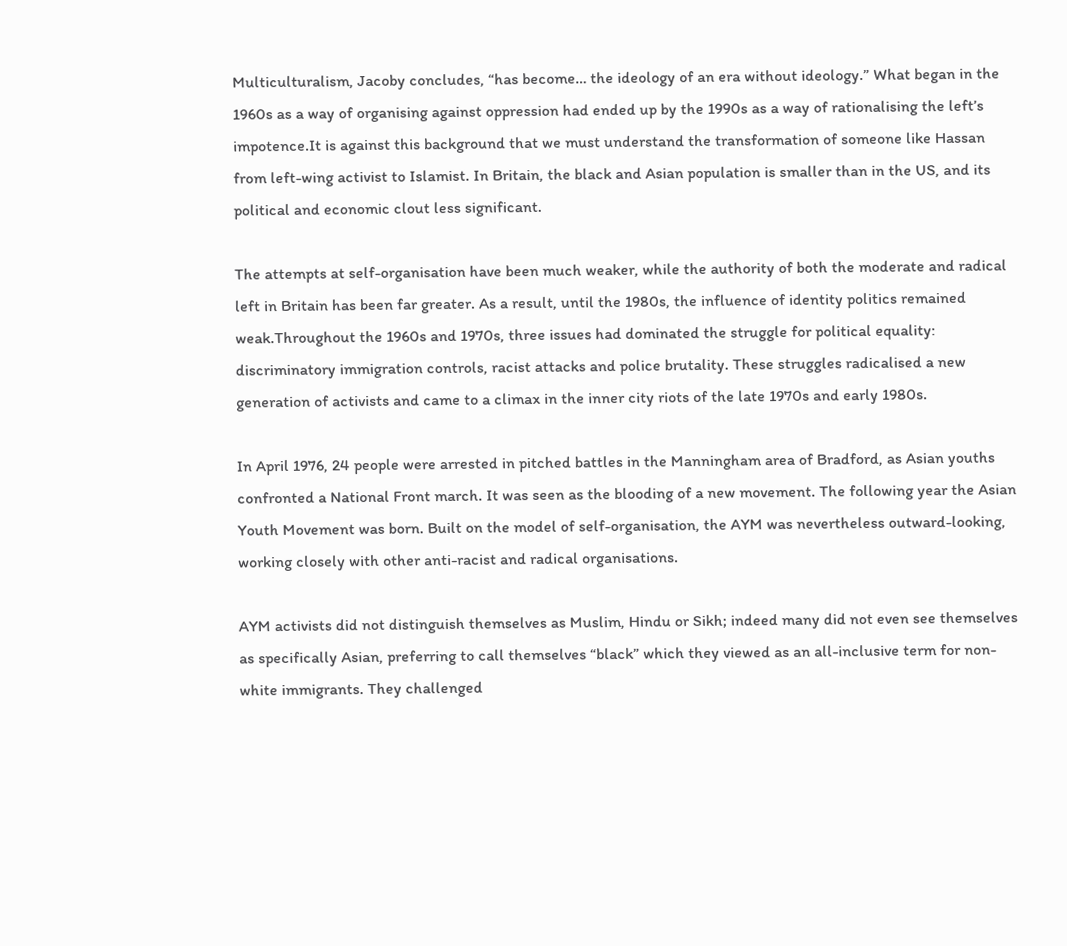Multiculturalism, Jacoby concludes, “has become… the ideology of an era without ideology.” What began in the 1960s as a way of organising against oppression had ended up by the 1990s as a way of rationalising the left’s impotence.It is against this background that we must understand the transformation of someone like Hassan from left-wing activist to Islamist. In Britain, the black and Asian population is smaller than in the US, and its political and economic clout less significant.

The attempts at self-organisation have been much weaker, while the authority of both the moderate and radical left in Britain has been far greater. As a result, until the 1980s, the influence of identity politics remained weak.Throughout the 1960s and 1970s, three issues had dominated the struggle for political equality: discriminatory immigration controls, racist attacks and police brutality. These struggles radicalised a new generation of activists and came to a climax in the inner city riots of the late 1970s and early 1980s.

In April 1976, 24 people were arrested in pitched battles in the Manningham area of Bradford, as Asian youths confronted a National Front march. It was seen as the blooding of a new movement. The following year the Asian Youth Movement was born. Built on the model of self-organisation, the AYM was nevertheless outward-looking, working closely with other anti-racist and radical organisations.

AYM activists did not distinguish themselves as Muslim, Hindu or Sikh; indeed many did not even see themselves as specifically Asian, preferring to call themselves “black” which they viewed as an all-inclusive term for non-white immigrants. They challenged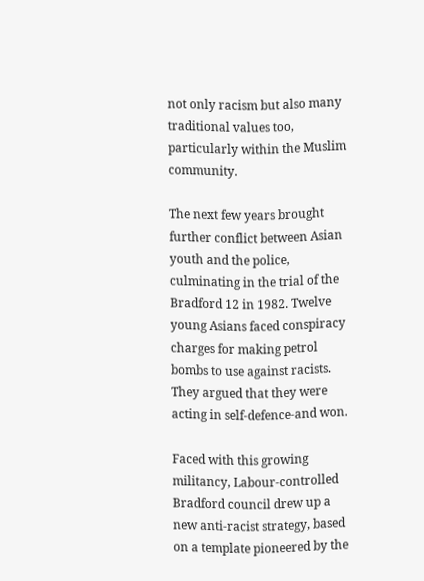not only racism but also many traditional values too, particularly within the Muslim community.

The next few years brought further conflict between Asian youth and the police, culminating in the trial of the Bradford 12 in 1982. Twelve young Asians faced conspiracy charges for making petrol bombs to use against racists. They argued that they were acting in self-defence-and won.

Faced with this growing militancy, Labour-controlled Bradford council drew up a new anti-racist strategy, based on a template pioneered by the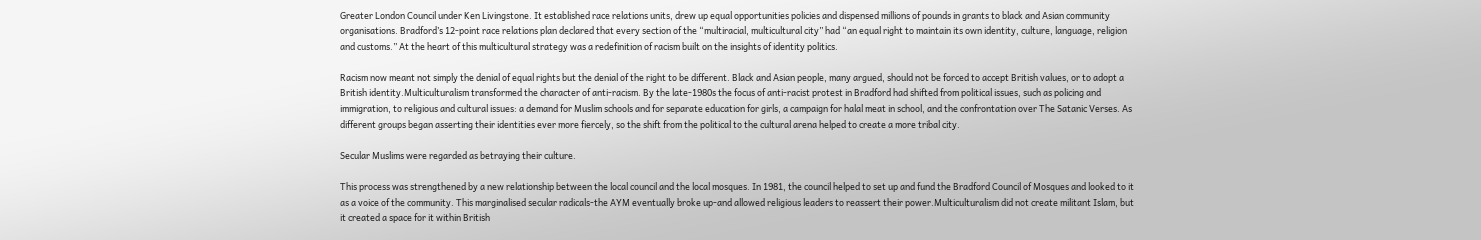Greater London Council under Ken Livingstone. It established race relations units, drew up equal opportunities policies and dispensed millions of pounds in grants to black and Asian community organisations. Bradford’s 12-point race relations plan declared that every section of the “multiracial, multicultural city” had “an equal right to maintain its own identity, culture, language, religion and customs.” At the heart of this multicultural strategy was a redefinition of racism built on the insights of identity politics.

Racism now meant not simply the denial of equal rights but the denial of the right to be different. Black and Asian people, many argued, should not be forced to accept British values, or to adopt a British identity.Multiculturalism transformed the character of anti-racism. By the late-1980s the focus of anti-racist protest in Bradford had shifted from political issues, such as policing and immigration, to religious and cultural issues: a demand for Muslim schools and for separate education for girls, a campaign for halal meat in school, and the confrontation over The Satanic Verses. As different groups began asserting their identities ever more fiercely, so the shift from the political to the cultural arena helped to create a more tribal city.

Secular Muslims were regarded as betraying their culture.

This process was strengthened by a new relationship between the local council and the local mosques. In 1981, the council helped to set up and fund the Bradford Council of Mosques and looked to it as a voice of the community. This marginalised secular radicals-the AYM eventually broke up-and allowed religious leaders to reassert their power.Multiculturalism did not create militant Islam, but it created a space for it within British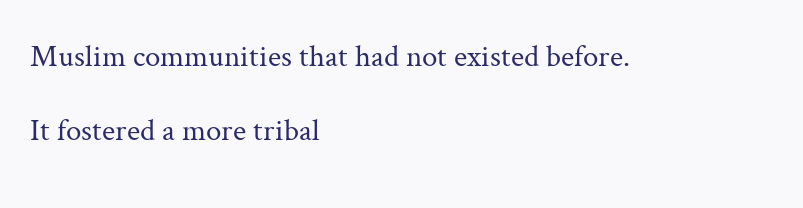Muslim communities that had not existed before.

It fostered a more tribal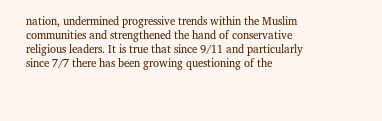nation, undermined progressive trends within the Muslim communities and strengthened the hand of conservative religious leaders. It is true that since 9/11 and particularly since 7/7 there has been growing questioning of the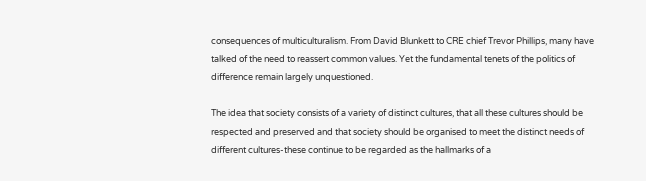consequences of multiculturalism. From David Blunkett to CRE chief Trevor Phillips, many have talked of the need to reassert common values. Yet the fundamental tenets of the politics of difference remain largely unquestioned.

The idea that society consists of a variety of distinct cultures, that all these cultures should be respected and preserved and that society should be organised to meet the distinct needs of different cultures-these continue to be regarded as the hallmarks of a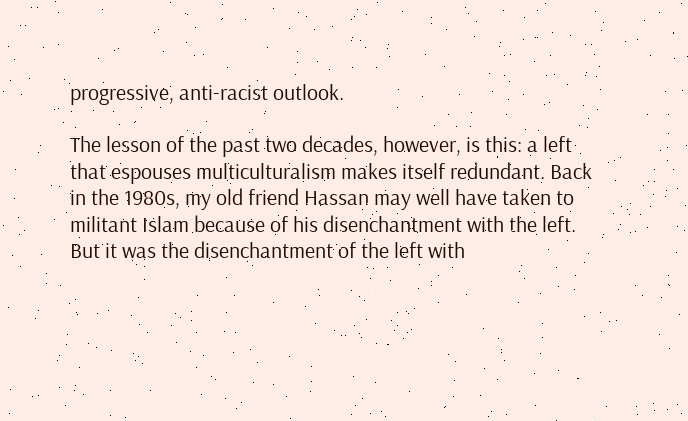progressive, anti-racist outlook.

The lesson of the past two decades, however, is this: a left that espouses multiculturalism makes itself redundant. Back in the 1980s, my old friend Hassan may well have taken to militant Islam because of his disenchantment with the left. But it was the disenchantment of the left with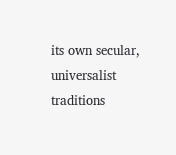its own secular, universalist traditions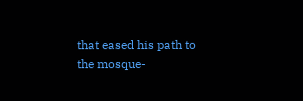that eased his path to the mosque-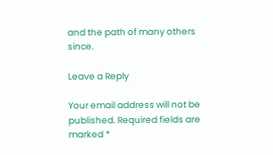and the path of many others since.

Leave a Reply

Your email address will not be published. Required fields are marked *